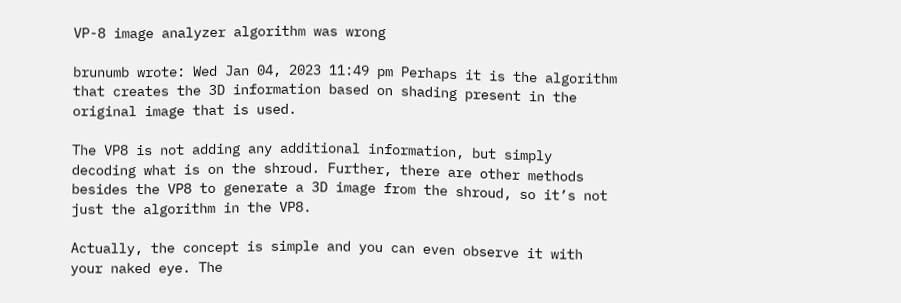VP-8 image analyzer algorithm was wrong

brunumb wrote: Wed Jan 04, 2023 11:49 pm Perhaps it is the algorithm that creates the 3D information based on shading present in the original image that is used.

The VP8 is not adding any additional information, but simply decoding what is on the shroud. Further, there are other methods besides the VP8 to generate a 3D image from the shroud, so it’s not just the algorithm in the VP8.

Actually, the concept is simple and you can even observe it with your naked eye. The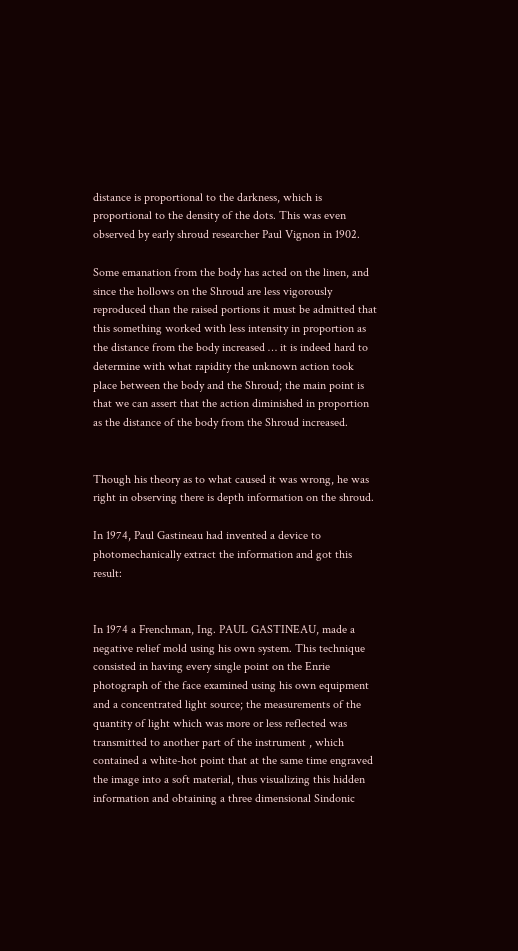distance is proportional to the darkness, which is proportional to the density of the dots. This was even observed by early shroud researcher Paul Vignon in 1902.

Some emanation from the body has acted on the linen, and since the hollows on the Shroud are less vigorously reproduced than the raised portions it must be admitted that this something worked with less intensity in proportion as the distance from the body increased … it is indeed hard to determine with what rapidity the unknown action took place between the body and the Shroud; the main point is that we can assert that the action diminished in proportion as the distance of the body from the Shroud increased.


Though his theory as to what caused it was wrong, he was right in observing there is depth information on the shroud.

In 1974, Paul Gastineau had invented a device to photomechanically extract the information and got this result:


In 1974 a Frenchman, Ing. PAUL GASTINEAU, made a negative relief mold using his own system. This technique consisted in having every single point on the Enrie photograph of the face examined using his own equipment and a concentrated light source; the measurements of the quantity of light which was more or less reflected was transmitted to another part of the instrument , which contained a white-hot point that at the same time engraved the image into a soft material, thus visualizing this hidden information and obtaining a three dimensional Sindonic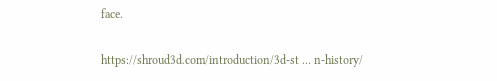face.

https://shroud3d.com/introduction/3d-st … n-history/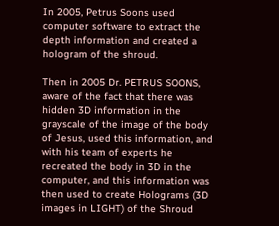In 2005, Petrus Soons used computer software to extract the depth information and created a hologram of the shroud.

Then in 2005 Dr. PETRUS SOONS, aware of the fact that there was hidden 3D information in the grayscale of the image of the body of Jesus, used this information, and with his team of experts he recreated the body in 3D in the computer, and this information was then used to create Holograms (3D images in LIGHT) of the Shroud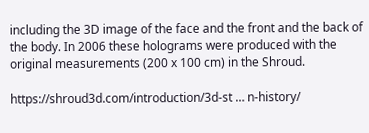including the 3D image of the face and the front and the back of the body. In 2006 these holograms were produced with the original measurements (200 x 100 cm) in the Shroud.

https://shroud3d.com/introduction/3d-st … n-history/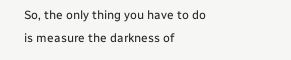So, the only thing you have to do is measure the darkness of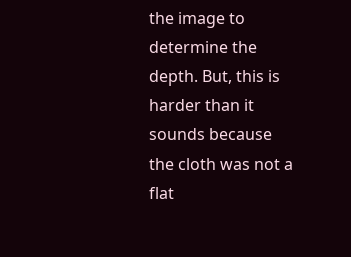the image to determine the depth. But, this is harder than it sounds because the cloth was not a flat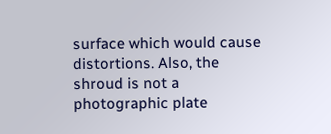surface which would cause distortions. Also, the shroud is not a photographic plate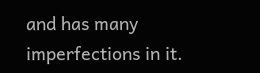and has many imperfections in it.